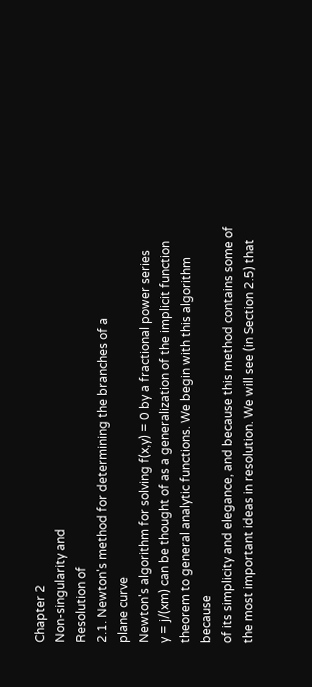Chapter 2
Non-singularity and
Resolution of
2.1. Newton's method for determining the branches of a
plane curve
Newton's algorithm for solving f(x,y) = 0 by a fractional power series
y = j/(xm) can be thought of as a generalization of the implicit function
theorem to general analytic functions. We begin with this algorithm because
of its simplicity and elegance, and because this method contains some of
the most important ideas in resolution. We will see (in Section 2.5) that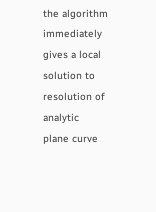the algorithm immediately gives a local solution to resolution of analytic
plane curve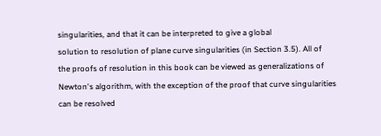singularities, and that it can be interpreted to give a global
solution to resolution of plane curve singularities (in Section 3.5). All of
the proofs of resolution in this book can be viewed as generalizations of
Newton's algorithm, with the exception of the proof that curve singularities
can be resolved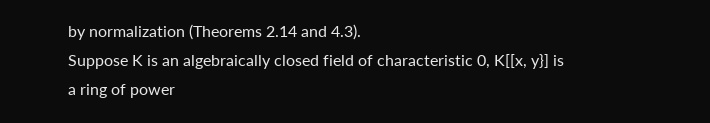by normalization (Theorems 2.14 and 4.3).
Suppose K is an algebraically closed field of characteristic 0, K[[x, y}] is
a ring of power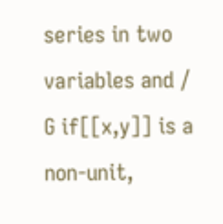series in two variables and / G if[[x,y]] is a non-unit,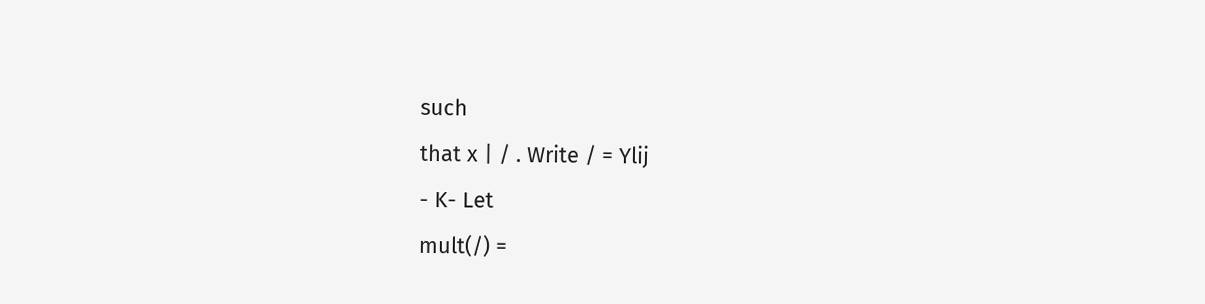such
that x | / . Write / = Ylij
- K- Let
mult(/) =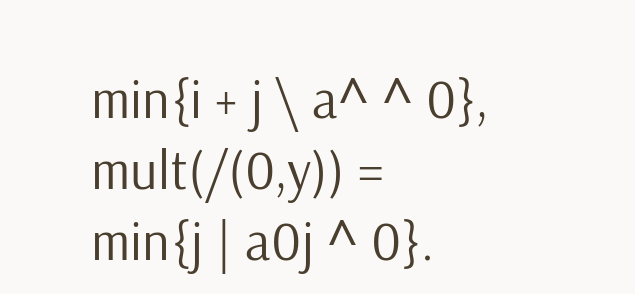min{i + j \ a^ ^ 0},
mult(/(0,y)) = min{j | a0j ^ 0}.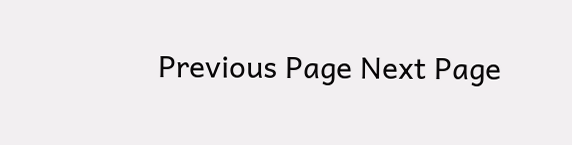Previous Page Next Page